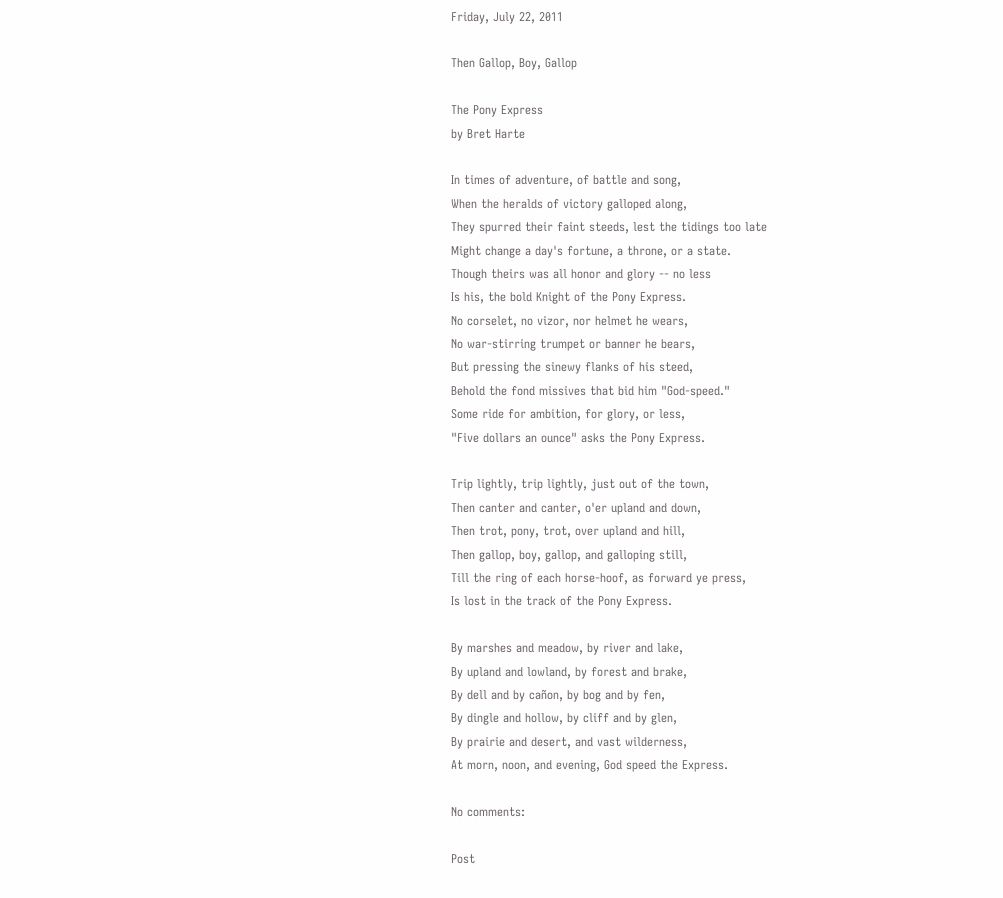Friday, July 22, 2011

Then Gallop, Boy, Gallop

The Pony Express
by Bret Harte

In times of adventure, of battle and song,
When the heralds of victory galloped along,
They spurred their faint steeds, lest the tidings too late
Might change a day's fortune, a throne, or a state.
Though theirs was all honor and glory -- no less
Is his, the bold Knight of the Pony Express.
No corselet, no vizor, nor helmet he wears,
No war-stirring trumpet or banner he bears,
But pressing the sinewy flanks of his steed,
Behold the fond missives that bid him "God-speed."
Some ride for ambition, for glory, or less,
"Five dollars an ounce" asks the Pony Express.

Trip lightly, trip lightly, just out of the town,
Then canter and canter, o'er upland and down,
Then trot, pony, trot, over upland and hill,
Then gallop, boy, gallop, and galloping still,
Till the ring of each horse-hoof, as forward ye press,
Is lost in the track of the Pony Express.

By marshes and meadow, by river and lake,
By upland and lowland, by forest and brake,
By dell and by cañon, by bog and by fen,
By dingle and hollow, by cliff and by glen,
By prairie and desert, and vast wilderness,
At morn, noon, and evening, God speed the Express.

No comments:

Post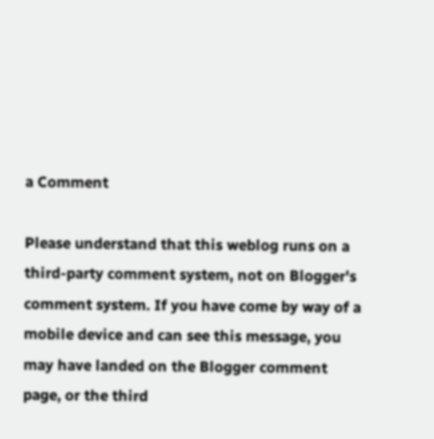a Comment

Please understand that this weblog runs on a third-party comment system, not on Blogger's comment system. If you have come by way of a mobile device and can see this message, you may have landed on the Blogger comment page, or the third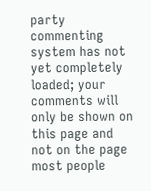party commenting system has not yet completely loaded; your comments will only be shown on this page and not on the page most people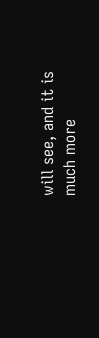will see, and it is much more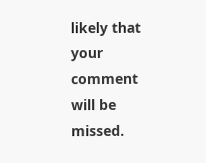likely that your comment will be missed.